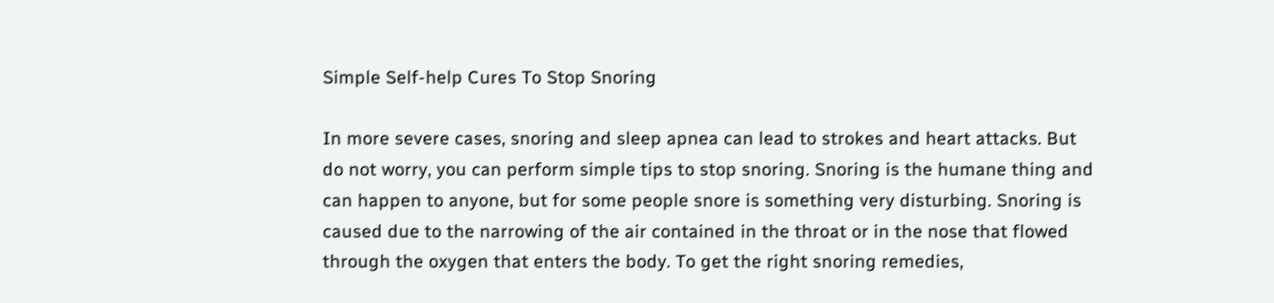Simple Self-help Cures To Stop Snoring

In more severe cases, snoring and sleep apnea can lead to strokes and heart attacks. But do not worry, you can perform simple tips to stop snoring. Snoring is the humane thing and can happen to anyone, but for some people snore is something very disturbing. Snoring is caused due to the narrowing of the air contained in the throat or in the nose that flowed through the oxygen that enters the body. To get the right snoring remedies,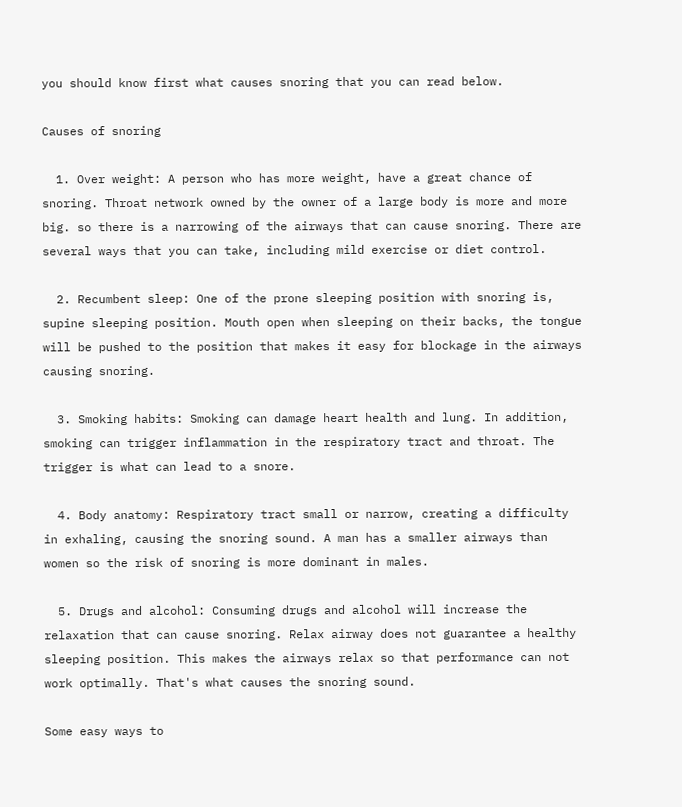you should know first what causes snoring that you can read below.

Causes of snoring

  1. Over weight: A person who has more weight, have a great chance of snoring. Throat network owned by the owner of a large body is more and more big. so there is a narrowing of the airways that can cause snoring. There are several ways that you can take, including mild exercise or diet control.

  2. Recumbent sleep: One of the prone sleeping position with snoring is, supine sleeping position. Mouth open when sleeping on their backs, the tongue will be pushed to the position that makes it easy for blockage in the airways causing snoring.

  3. Smoking habits: Smoking can damage heart health and lung. In addition, smoking can trigger inflammation in the respiratory tract and throat. The trigger is what can lead to a snore.

  4. Body anatomy: Respiratory tract small or narrow, creating a difficulty in exhaling, causing the snoring sound. A man has a smaller airways than women so the risk of snoring is more dominant in males.

  5. Drugs and alcohol: Consuming drugs and alcohol will increase the relaxation that can cause snoring. Relax airway does not guarantee a healthy sleeping position. This makes the airways relax so that performance can not work optimally. That's what causes the snoring sound.

Some easy ways to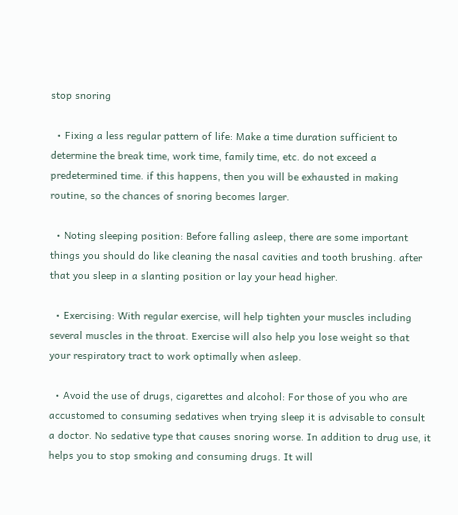stop snoring

  • Fixing a less regular pattern of life: Make a time duration sufficient to determine the break time, work time, family time, etc. do not exceed a predetermined time. if this happens, then you will be exhausted in making routine, so the chances of snoring becomes larger.

  • Noting sleeping position: Before falling asleep, there are some important things you should do like cleaning the nasal cavities and tooth brushing. after that you sleep in a slanting position or lay your head higher.

  • Exercising: With regular exercise, will help tighten your muscles including several muscles in the throat. Exercise will also help you lose weight so that your respiratory tract to work optimally when asleep.

  • Avoid the use of drugs, cigarettes and alcohol: For those of you who are accustomed to consuming sedatives when trying sleep it is advisable to consult a doctor. No sedative type that causes snoring worse. In addition to drug use, it helps you to stop smoking and consuming drugs. It will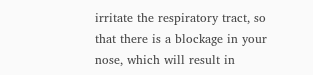irritate the respiratory tract, so that there is a blockage in your nose, which will result in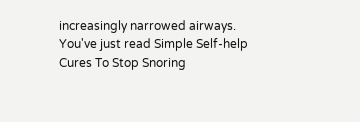increasingly narrowed airways.
You've just read Simple Self-help Cures To Stop Snoring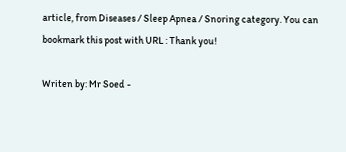article, from Diseases / Sleep Apnea / Snoring category. You can bookmark this post with URL : Thank you!

Writen by: Mr Soed -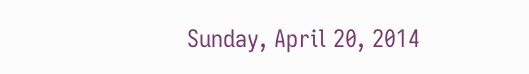Sunday, April 20, 2014